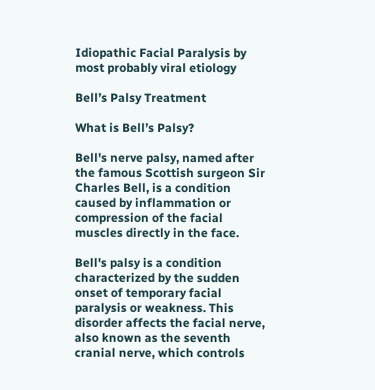Idiopathic Facial Paralysis by most probably viral etiology

Bell’s Palsy Treatment

What is Bell’s Palsy?

Bell's nerve palsy, named after the famous Scottish surgeon Sir Charles Bell, is a condition caused by inflammation or compression of the facial muscles directly in the face.

Bell's palsy is a condition characterized by the sudden onset of temporary facial paralysis or weakness. This disorder affects the facial nerve, also known as the seventh cranial nerve, which controls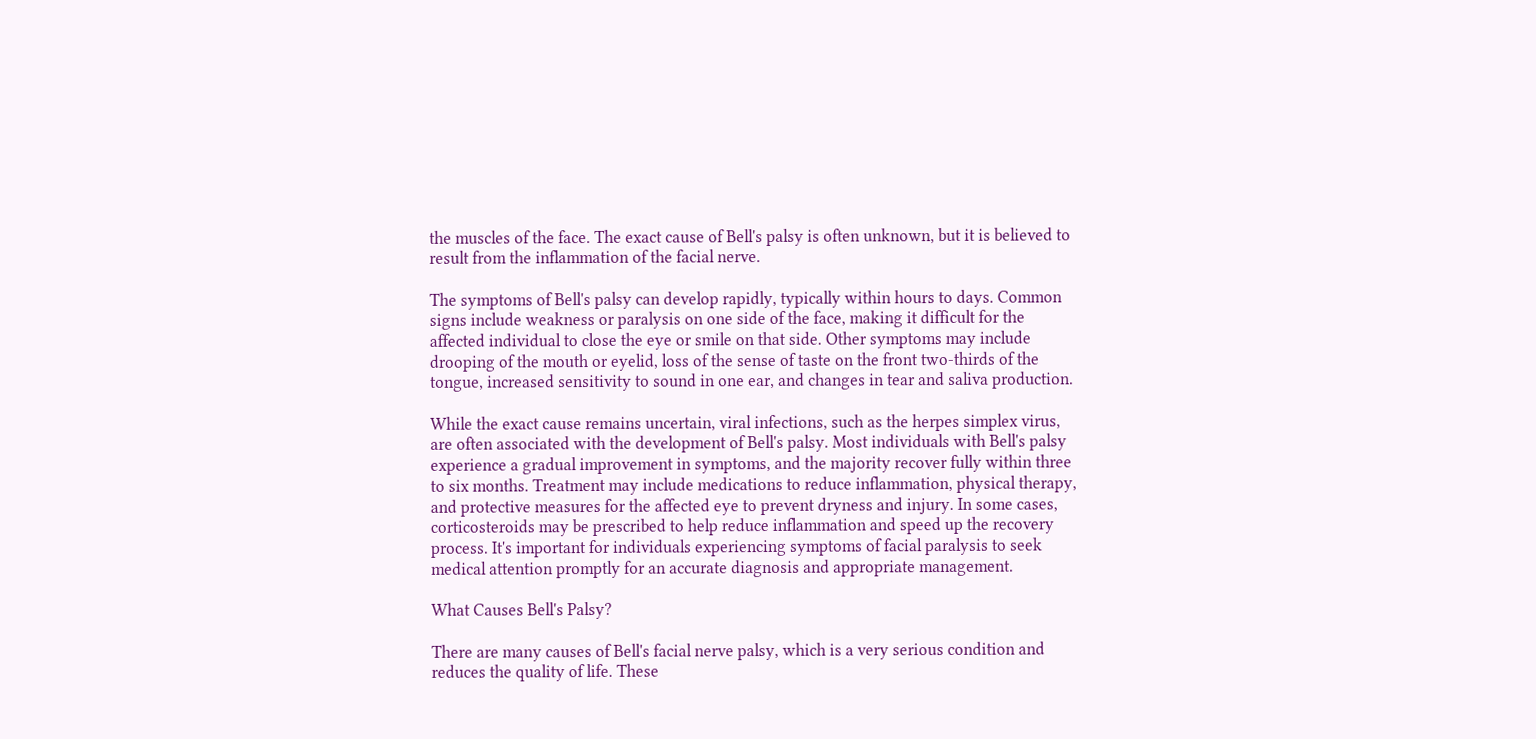the muscles of the face. The exact cause of Bell's palsy is often unknown, but it is believed to result from the inflammation of the facial nerve.

The symptoms of Bell's palsy can develop rapidly, typically within hours to days. Common signs include weakness or paralysis on one side of the face, making it difficult for the affected individual to close the eye or smile on that side. Other symptoms may include drooping of the mouth or eyelid, loss of the sense of taste on the front two-thirds of the tongue, increased sensitivity to sound in one ear, and changes in tear and saliva production.

While the exact cause remains uncertain, viral infections, such as the herpes simplex virus, are often associated with the development of Bell's palsy. Most individuals with Bell's palsy experience a gradual improvement in symptoms, and the majority recover fully within three to six months. Treatment may include medications to reduce inflammation, physical therapy, and protective measures for the affected eye to prevent dryness and injury. In some cases, corticosteroids may be prescribed to help reduce inflammation and speed up the recovery process. It's important for individuals experiencing symptoms of facial paralysis to seek medical attention promptly for an accurate diagnosis and appropriate management.

What Causes Bell's Palsy?

There are many causes of Bell's facial nerve palsy, which is a very serious condition and reduces the quality of life. These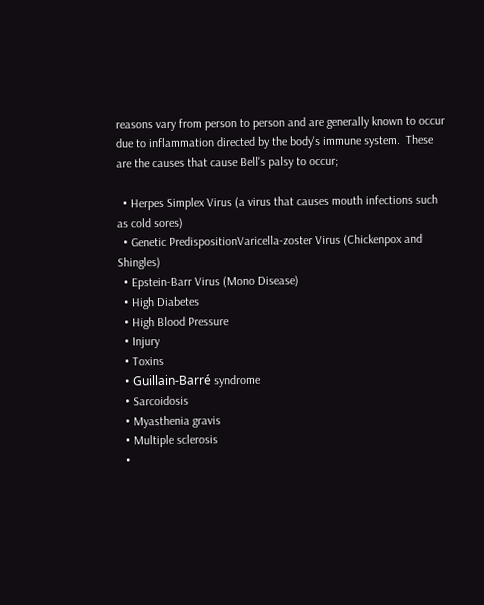reasons vary from person to person and are generally known to occur due to inflammation directed by the body's immune system.  These are the causes that cause Bell's palsy to occur;

  • Herpes Simplex Virus (a virus that causes mouth infections such as cold sores)
  • Genetic PredispositionVaricella-zoster Virus (Chickenpox and Shingles)
  • Epstein-Barr Virus (Mono Disease)
  • High Diabetes
  • High Blood Pressure
  • Injury
  • Toxins
  • Guillain-Barré syndrome
  • Sarcoidosis
  • Myasthenia gravis
  • Multiple sclerosis
  •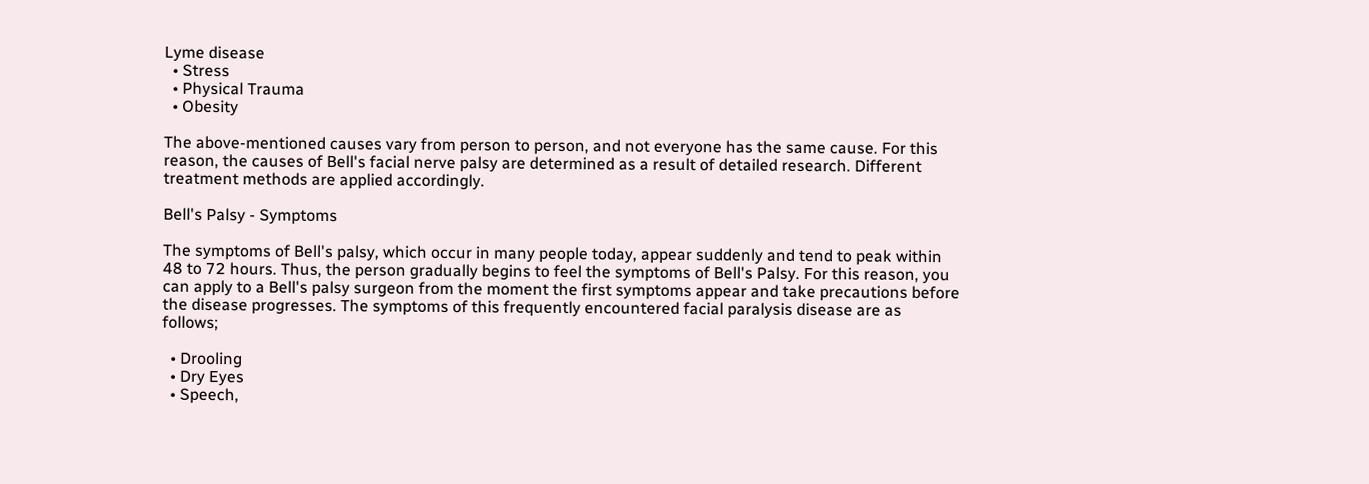Lyme disease
  • Stress
  • Physical Trauma
  • Obesity

The above-mentioned causes vary from person to person, and not everyone has the same cause. For this reason, the causes of Bell's facial nerve palsy are determined as a result of detailed research. Different treatment methods are applied accordingly.

Bell's Palsy - Symptoms

The symptoms of Bell's palsy, which occur in many people today, appear suddenly and tend to peak within 48 to 72 hours. Thus, the person gradually begins to feel the symptoms of Bell's Palsy. For this reason, you can apply to a Bell's palsy surgeon from the moment the first symptoms appear and take precautions before the disease progresses. The symptoms of this frequently encountered facial paralysis disease are as follows;

  • Drooling
  • Dry Eyes
  • Speech,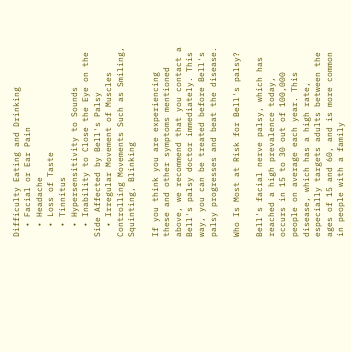Difficulty Eating and Drinking
  • Facial or Ear Pain
  • Headache
  • Loss of Taste
  • Tinnitus
  • Hypersensitivity to Sounds
  • Inability to Close the Eye on the Side Affected by Bell's Palsy
  • Irregular Movement of Muscles Controlling Movements Such as Smiling, Squinting, Blinking

If you think you are experiencing these and other symptoms mentioned above, we recommend that you contact a Bell's palsy doctor immediately. This way, you can be treated before Bell's palsy progresses and beat the disease.

Who Is Most at Risk for Bell's palsy?

Bell's facial nerve palsy, which has reached a high prevalence today, occurs in 15 to 30 out of 100,000 people on average each year. This disease, which has a high rate, especially targets adults between the ages of 15 and 60, and is more common in people with a family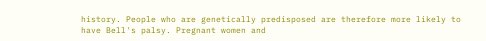history. People who are genetically predisposed are therefore more likely to have Bell's palsy. Pregnant women and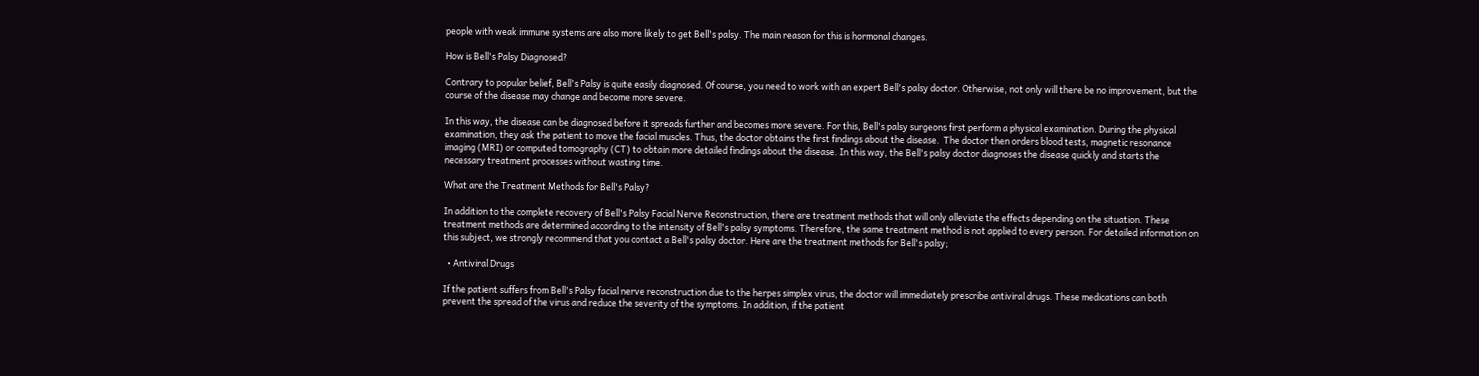people with weak immune systems are also more likely to get Bell's palsy. The main reason for this is hormonal changes.

How is Bell's Palsy Diagnosed?

Contrary to popular belief, Bell's Palsy is quite easily diagnosed. Of course, you need to work with an expert Bell's palsy doctor. Otherwise, not only will there be no improvement, but the course of the disease may change and become more severe.

In this way, the disease can be diagnosed before it spreads further and becomes more severe. For this, Bell's palsy surgeons first perform a physical examination. During the physical examination, they ask the patient to move the facial muscles. Thus, the doctor obtains the first findings about the disease.  The doctor then orders blood tests, magnetic resonance imaging (MRI) or computed tomography (CT) to obtain more detailed findings about the disease. In this way, the Bell's palsy doctor diagnoses the disease quickly and starts the necessary treatment processes without wasting time.

What are the Treatment Methods for Bell's Palsy?

In addition to the complete recovery of Bell's Palsy Facial Nerve Reconstruction, there are treatment methods that will only alleviate the effects depending on the situation. These treatment methods are determined according to the intensity of Bell's palsy symptoms. Therefore, the same treatment method is not applied to every person. For detailed information on this subject, we strongly recommend that you contact a Bell's palsy doctor. Here are the treatment methods for Bell's palsy;

  • Antiviral Drugs

If the patient suffers from Bell's Palsy facial nerve reconstruction due to the herpes simplex virus, the doctor will immediately prescribe antiviral drugs. These medications can both prevent the spread of the virus and reduce the severity of the symptoms. In addition, if the patient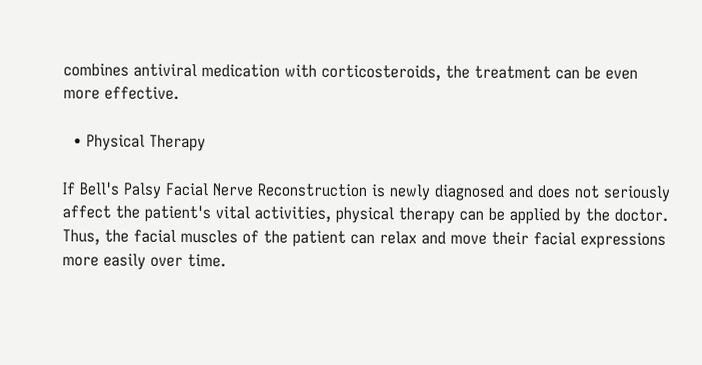combines antiviral medication with corticosteroids, the treatment can be even more effective.

  • Physical Therapy

If Bell's Palsy Facial Nerve Reconstruction is newly diagnosed and does not seriously affect the patient's vital activities, physical therapy can be applied by the doctor. Thus, the facial muscles of the patient can relax and move their facial expressions more easily over time.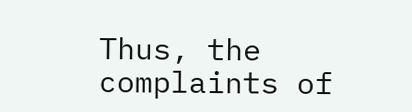Thus, the complaints of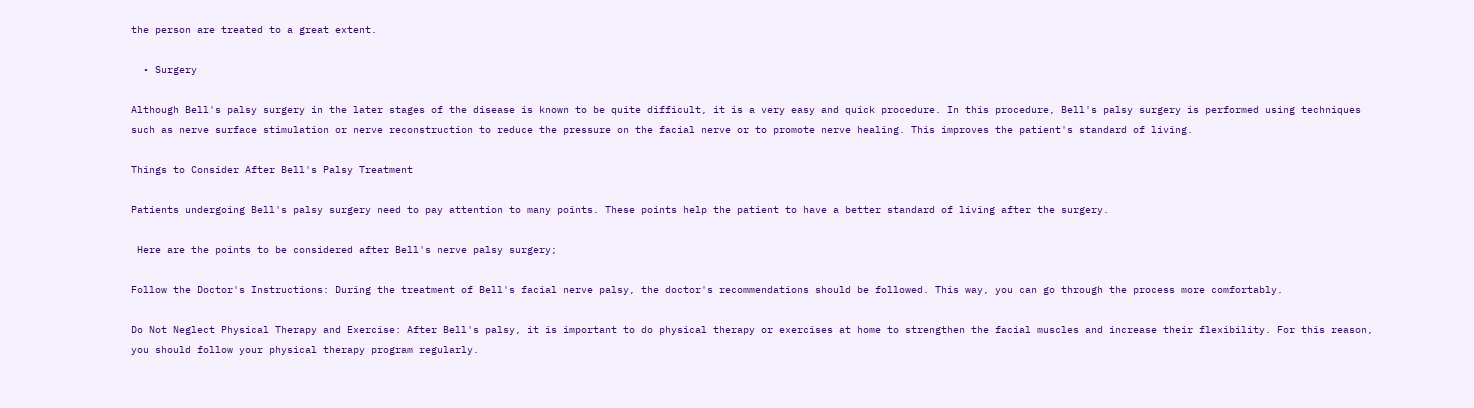the person are treated to a great extent.

  • Surgery

Although Bell's palsy surgery in the later stages of the disease is known to be quite difficult, it is a very easy and quick procedure. In this procedure, Bell's palsy surgery is performed using techniques such as nerve surface stimulation or nerve reconstruction to reduce the pressure on the facial nerve or to promote nerve healing. This improves the patient's standard of living.

Things to Consider After Bell's Palsy Treatment

Patients undergoing Bell's palsy surgery need to pay attention to many points. These points help the patient to have a better standard of living after the surgery.

 Here are the points to be considered after Bell's nerve palsy surgery;

Follow the Doctor's Instructions: During the treatment of Bell's facial nerve palsy, the doctor's recommendations should be followed. This way, you can go through the process more comfortably.

Do Not Neglect Physical Therapy and Exercise: After Bell's palsy, it is important to do physical therapy or exercises at home to strengthen the facial muscles and increase their flexibility. For this reason, you should follow your physical therapy program regularly.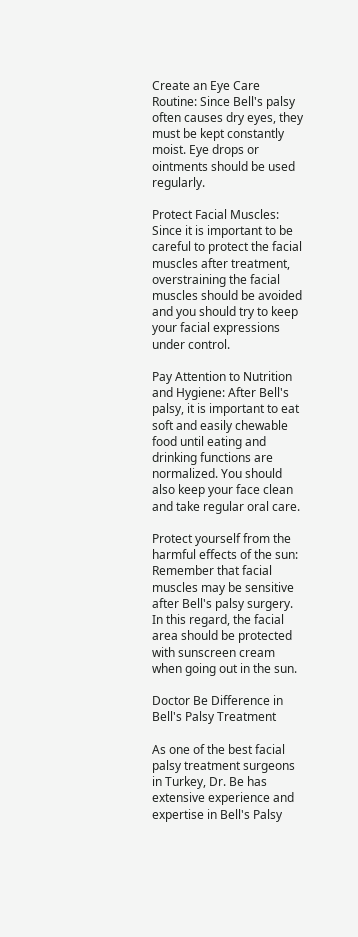Create an Eye Care Routine: Since Bell's palsy often causes dry eyes, they must be kept constantly moist. Eye drops or ointments should be used regularly.

Protect Facial Muscles: Since it is important to be careful to protect the facial muscles after treatment, overstraining the facial muscles should be avoided and you should try to keep your facial expressions under control.

Pay Attention to Nutrition and Hygiene: After Bell's palsy, it is important to eat soft and easily chewable food until eating and drinking functions are normalized. You should also keep your face clean and take regular oral care.

Protect yourself from the harmful effects of the sun: Remember that facial muscles may be sensitive after Bell's palsy surgery. In this regard, the facial area should be protected with sunscreen cream when going out in the sun.

Doctor Be Difference in Bell's Palsy Treatment

As one of the best facial palsy treatment surgeons in Turkey, Dr. Be has extensive experience and expertise in Bell's Palsy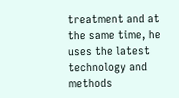treatment and at the same time, he uses the latest technology and methods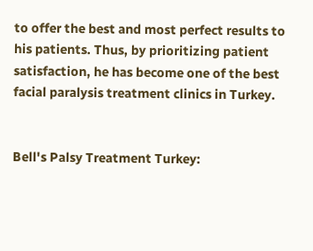to offer the best and most perfect results to his patients. Thus, by prioritizing patient satisfaction, he has become one of the best facial paralysis treatment clinics in Turkey.


Bell's Palsy Treatment Turkey: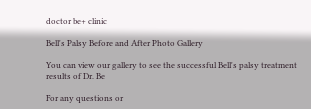doctor be+ clinic

Bell's Palsy Before and After Photo Gallery

You can view our gallery to see the successful Bell's palsy treatment results of Dr. Be

For any questions or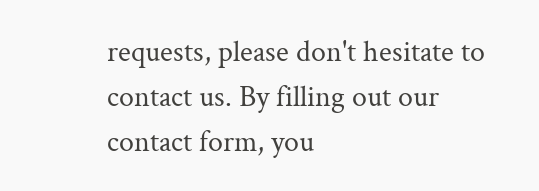requests, please don't hesitate to contact us. By filling out our contact form, you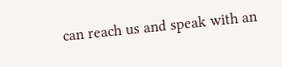can reach us and speak with an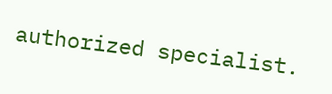authorized specialist.